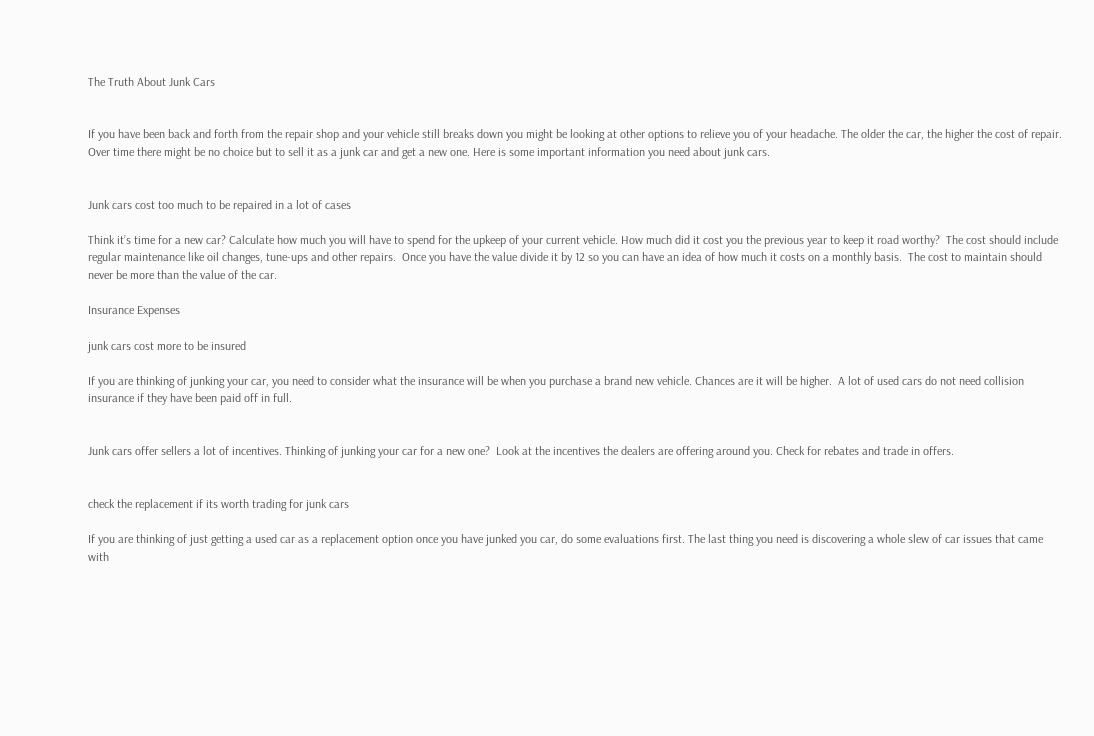The Truth About Junk Cars


If you have been back and forth from the repair shop and your vehicle still breaks down you might be looking at other options to relieve you of your headache. The older the car, the higher the cost of repair. Over time there might be no choice but to sell it as a junk car and get a new one. Here is some important information you need about junk cars.


Junk cars cost too much to be repaired in a lot of cases

Think it’s time for a new car? Calculate how much you will have to spend for the upkeep of your current vehicle. How much did it cost you the previous year to keep it road worthy?  The cost should include regular maintenance like oil changes, tune-ups and other repairs.  Once you have the value divide it by 12 so you can have an idea of how much it costs on a monthly basis.  The cost to maintain should never be more than the value of the car.

Insurance Expenses

junk cars cost more to be insured

If you are thinking of junking your car, you need to consider what the insurance will be when you purchase a brand new vehicle. Chances are it will be higher.  A lot of used cars do not need collision insurance if they have been paid off in full.


Junk cars offer sellers a lot of incentives. Thinking of junking your car for a new one?  Look at the incentives the dealers are offering around you. Check for rebates and trade in offers.


check the replacement if its worth trading for junk cars

If you are thinking of just getting a used car as a replacement option once you have junked you car, do some evaluations first. The last thing you need is discovering a whole slew of car issues that came with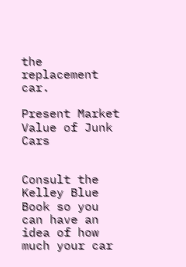the replacement car.

Present Market Value of Junk Cars


Consult the Kelley Blue Book so you can have an idea of how much your car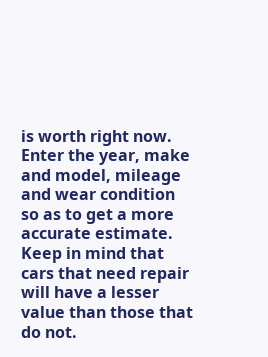is worth right now.  Enter the year, make and model, mileage and wear condition so as to get a more accurate estimate. Keep in mind that cars that need repair will have a lesser value than those that do not.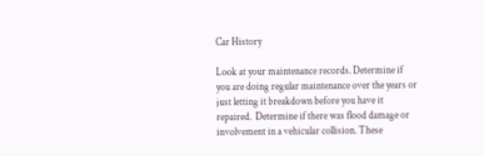Car History

Look at your maintenance records. Determine if  you are doing regular maintenance over the years or just letting it breakdown before you have it repaired.  Determine if there was flood damage or involvement in a vehicular collision. These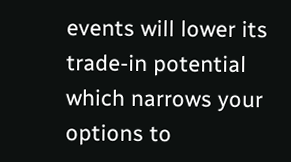events will lower its trade-in potential which narrows your options to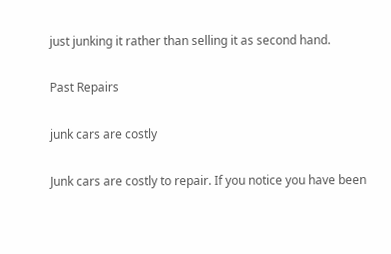just junking it rather than selling it as second hand.

Past Repairs

junk cars are costly

Junk cars are costly to repair. If you notice you have been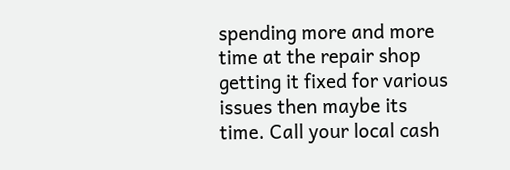spending more and more time at the repair shop getting it fixed for various issues then maybe its time. Call your local cash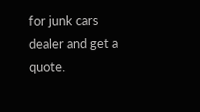for junk cars dealer and get a quote.